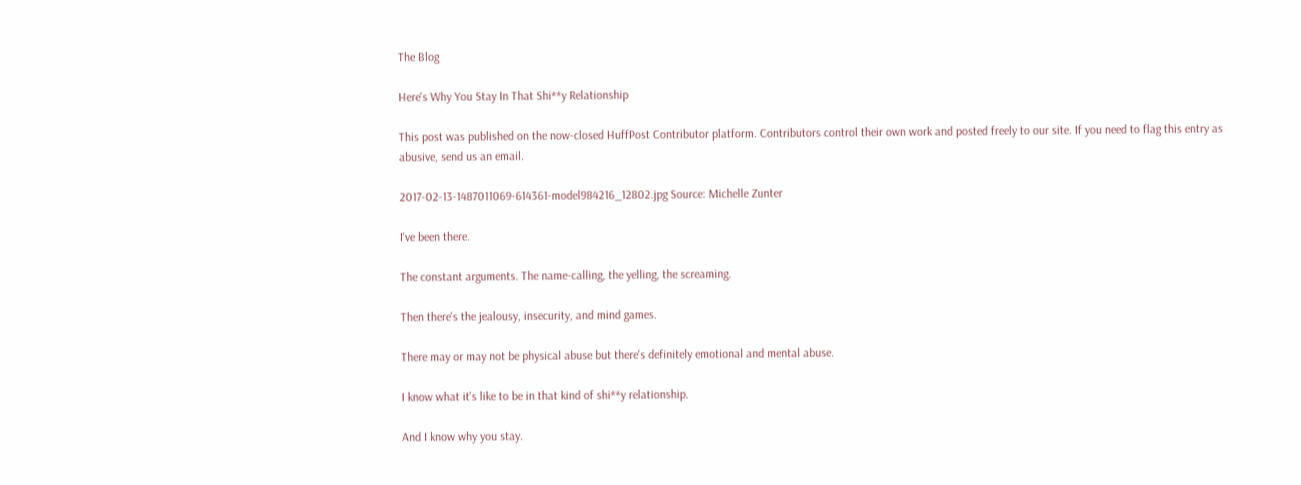The Blog

Here's Why You Stay In That Shi**y Relationship

This post was published on the now-closed HuffPost Contributor platform. Contributors control their own work and posted freely to our site. If you need to flag this entry as abusive, send us an email.

2017-02-13-1487011069-614361-model984216_12802.jpg Source: Michelle Zunter

I've been there.

The constant arguments. The name-calling, the yelling, the screaming.

Then there's the jealousy, insecurity, and mind games.

There may or may not be physical abuse but there's definitely emotional and mental abuse.

I know what it's like to be in that kind of shi**y relationship.

And I know why you stay.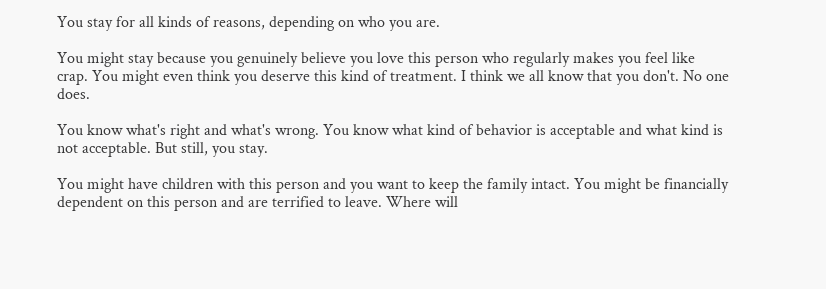You stay for all kinds of reasons, depending on who you are.

You might stay because you genuinely believe you love this person who regularly makes you feel like crap. You might even think you deserve this kind of treatment. I think we all know that you don't. No one does.

You know what's right and what's wrong. You know what kind of behavior is acceptable and what kind is not acceptable. But still, you stay.

You might have children with this person and you want to keep the family intact. You might be financially dependent on this person and are terrified to leave. Where will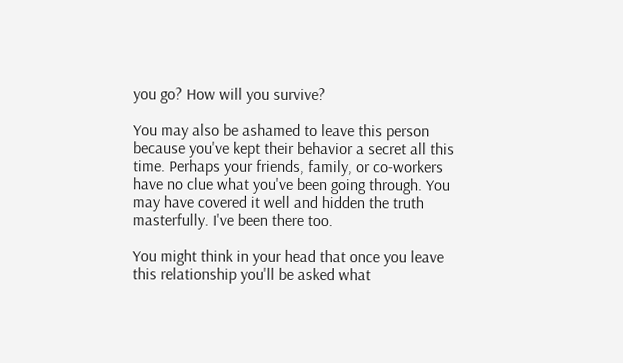you go? How will you survive?

You may also be ashamed to leave this person because you've kept their behavior a secret all this time. Perhaps your friends, family, or co-workers have no clue what you've been going through. You may have covered it well and hidden the truth masterfully. I've been there too.

You might think in your head that once you leave this relationship you'll be asked what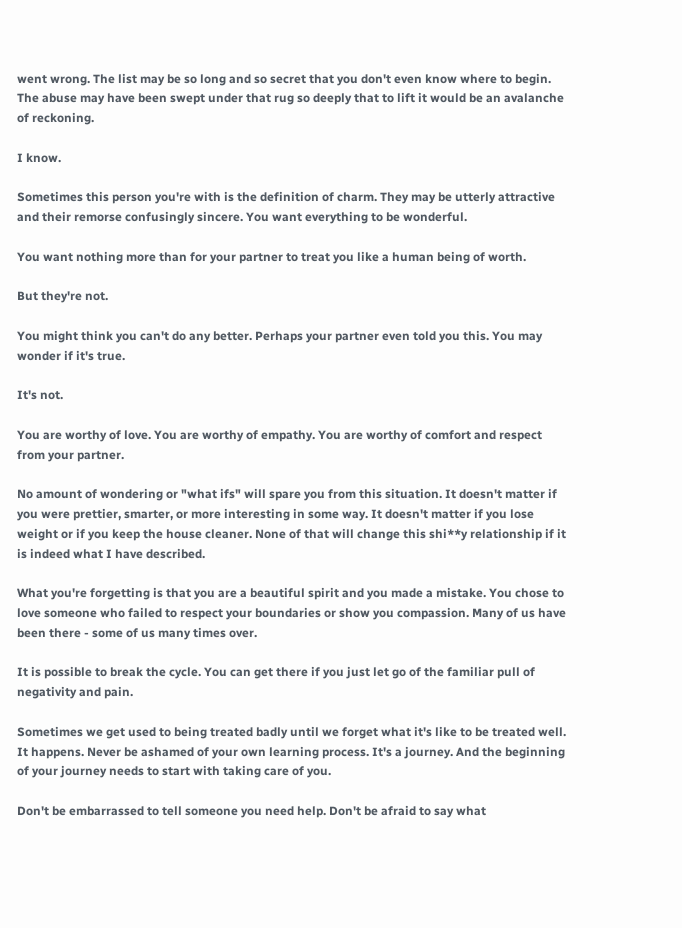went wrong. The list may be so long and so secret that you don't even know where to begin. The abuse may have been swept under that rug so deeply that to lift it would be an avalanche of reckoning.

I know.

Sometimes this person you're with is the definition of charm. They may be utterly attractive and their remorse confusingly sincere. You want everything to be wonderful.

You want nothing more than for your partner to treat you like a human being of worth.

But they're not.

You might think you can't do any better. Perhaps your partner even told you this. You may wonder if it's true.

It's not.

You are worthy of love. You are worthy of empathy. You are worthy of comfort and respect from your partner.

No amount of wondering or "what ifs" will spare you from this situation. It doesn't matter if you were prettier, smarter, or more interesting in some way. It doesn't matter if you lose weight or if you keep the house cleaner. None of that will change this shi**y relationship if it is indeed what I have described.

What you're forgetting is that you are a beautiful spirit and you made a mistake. You chose to love someone who failed to respect your boundaries or show you compassion. Many of us have been there - some of us many times over.

It is possible to break the cycle. You can get there if you just let go of the familiar pull of negativity and pain.

Sometimes we get used to being treated badly until we forget what it's like to be treated well. It happens. Never be ashamed of your own learning process. It's a journey. And the beginning of your journey needs to start with taking care of you.

Don't be embarrassed to tell someone you need help. Don't be afraid to say what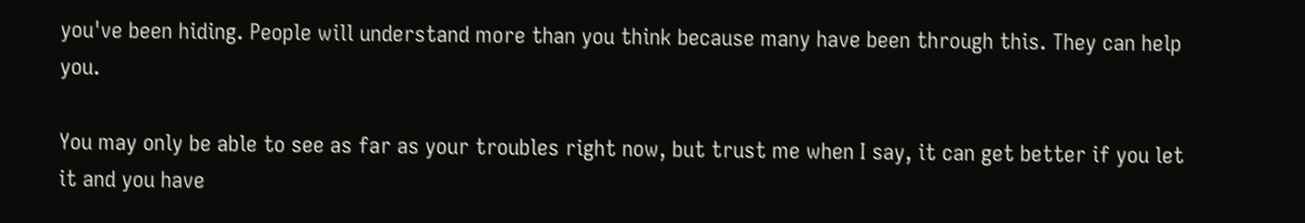you've been hiding. People will understand more than you think because many have been through this. They can help you.

You may only be able to see as far as your troubles right now, but trust me when I say, it can get better if you let it and you have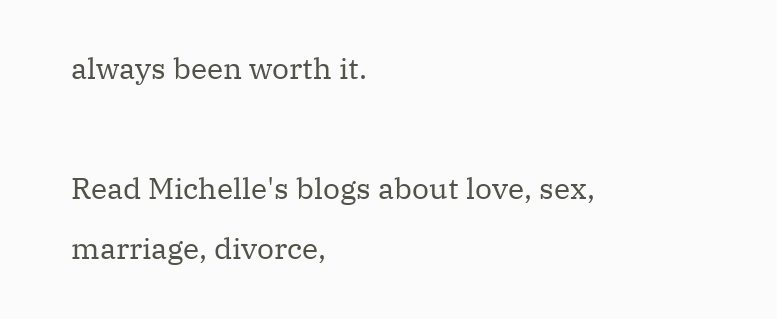always been worth it.

Read Michelle's blogs about love, sex, marriage, divorce,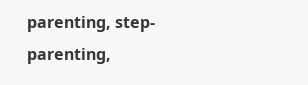parenting, step-parenting,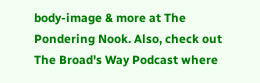body-image & more at The Pondering Nook. Also, check out The Broad's Way Podcast where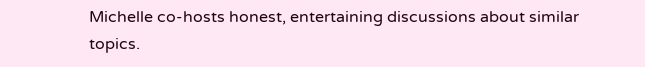Michelle co-hosts honest, entertaining discussions about similar topics.